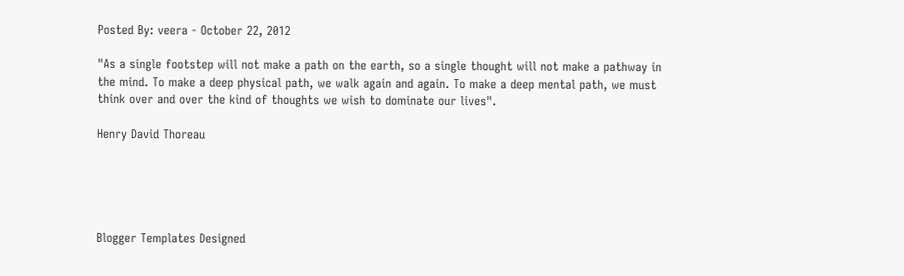Posted By: veera - October 22, 2012

"As a single footstep will not make a path on the earth, so a single thought will not make a pathway in the mind. To make a deep physical path, we walk again and again. To make a deep mental path, we must think over and over the kind of thoughts we wish to dominate our lives".

Henry David Thoreau





Blogger Templates Designed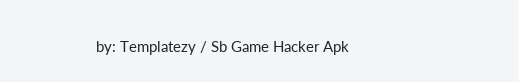by: Templatezy / Sb Game Hacker Apk